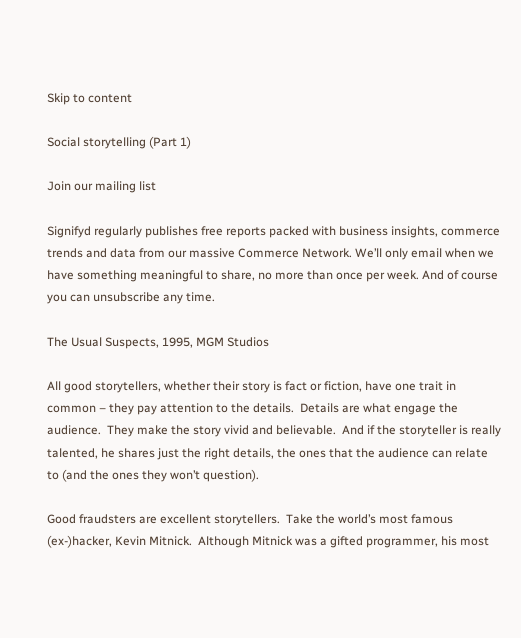Skip to content

Social storytelling (Part 1)

Join our mailing list

Signifyd regularly publishes free reports packed with business insights, commerce trends and data from our massive Commerce Network. We’ll only email when we have something meaningful to share, no more than once per week. And of course you can unsubscribe any time.

The Usual Suspects, 1995, MGM Studios

All good storytellers, whether their story is fact or fiction, have one trait in common – they pay attention to the details.  Details are what engage the audience.  They make the story vivid and believable.  And if the storyteller is really talented, he shares just the right details, the ones that the audience can relate to (and the ones they won’t question).

Good fraudsters are excellent storytellers.  Take the world’s most famous (ex-)hacker, Kevin Mitnick.  Although Mitnick was a gifted programmer, his most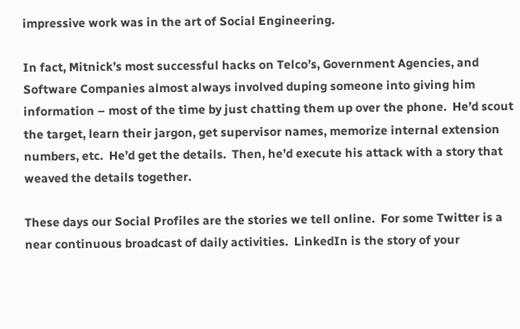impressive work was in the art of Social Engineering.

In fact, Mitnick’s most successful hacks on Telco’s, Government Agencies, and Software Companies almost always involved duping someone into giving him information – most of the time by just chatting them up over the phone.  He’d scout the target, learn their jargon, get supervisor names, memorize internal extension numbers, etc.  He’d get the details.  Then, he’d execute his attack with a story that weaved the details together.

These days our Social Profiles are the stories we tell online.  For some Twitter is a near continuous broadcast of daily activities.  LinkedIn is the story of your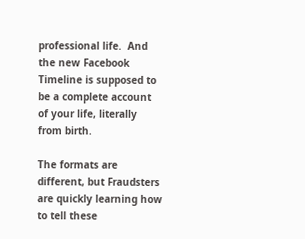professional life.  And the new Facebook Timeline is supposed to be a complete account of your life, literally from birth.

The formats are different, but Fraudsters are quickly learning how to tell these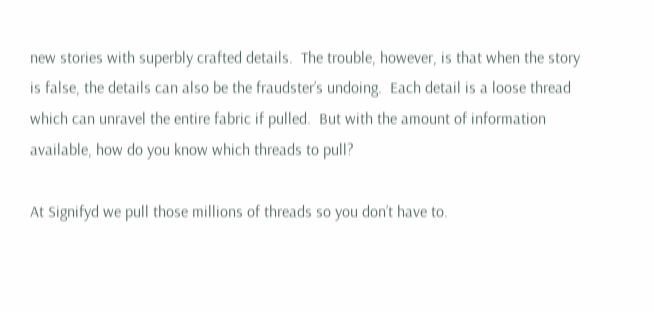new stories with superbly crafted details.  The trouble, however, is that when the story is false, the details can also be the fraudster’s undoing.  Each detail is a loose thread which can unravel the entire fabric if pulled.  But with the amount of information available, how do you know which threads to pull?

At Signifyd we pull those millions of threads so you don’t have to.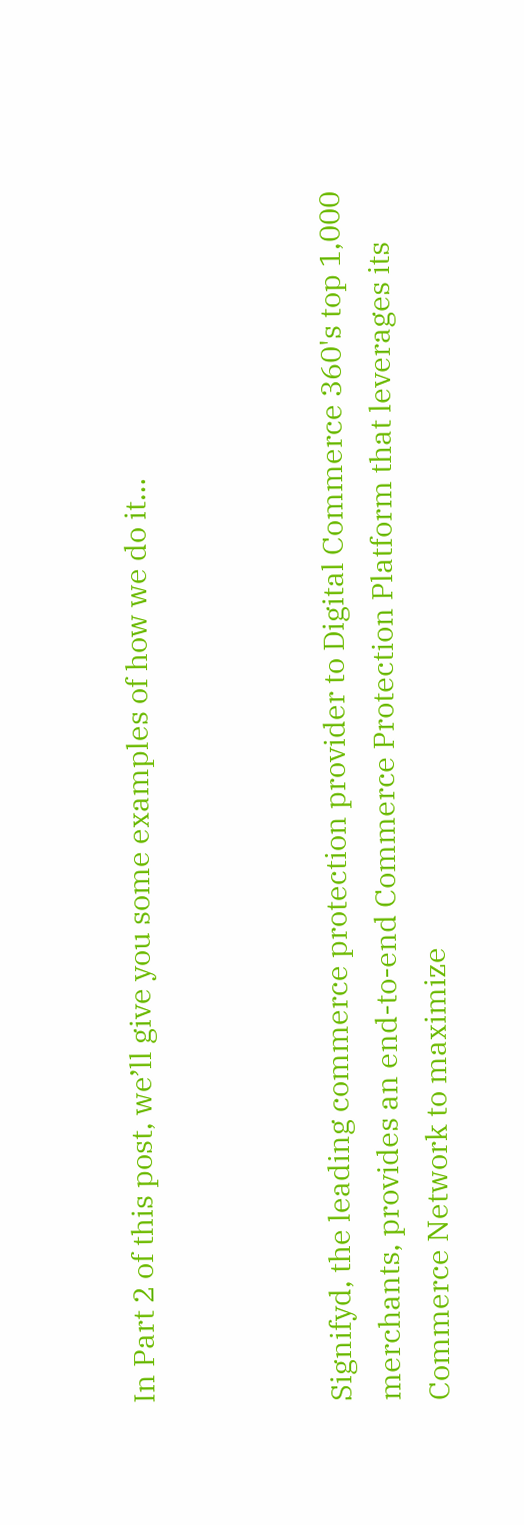In Part 2 of this post, we’ll give you some examples of how we do it…



Signifyd, the leading commerce protection provider to Digital Commerce 360's top 1,000 merchants, provides an end-to-end Commerce Protection Platform that leverages its Commerce Network to maximize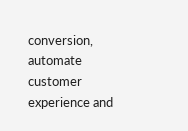conversion, automate customer experience and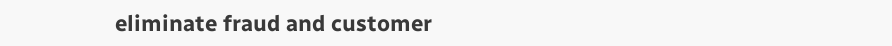eliminate fraud and customer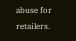abuse for retailers.